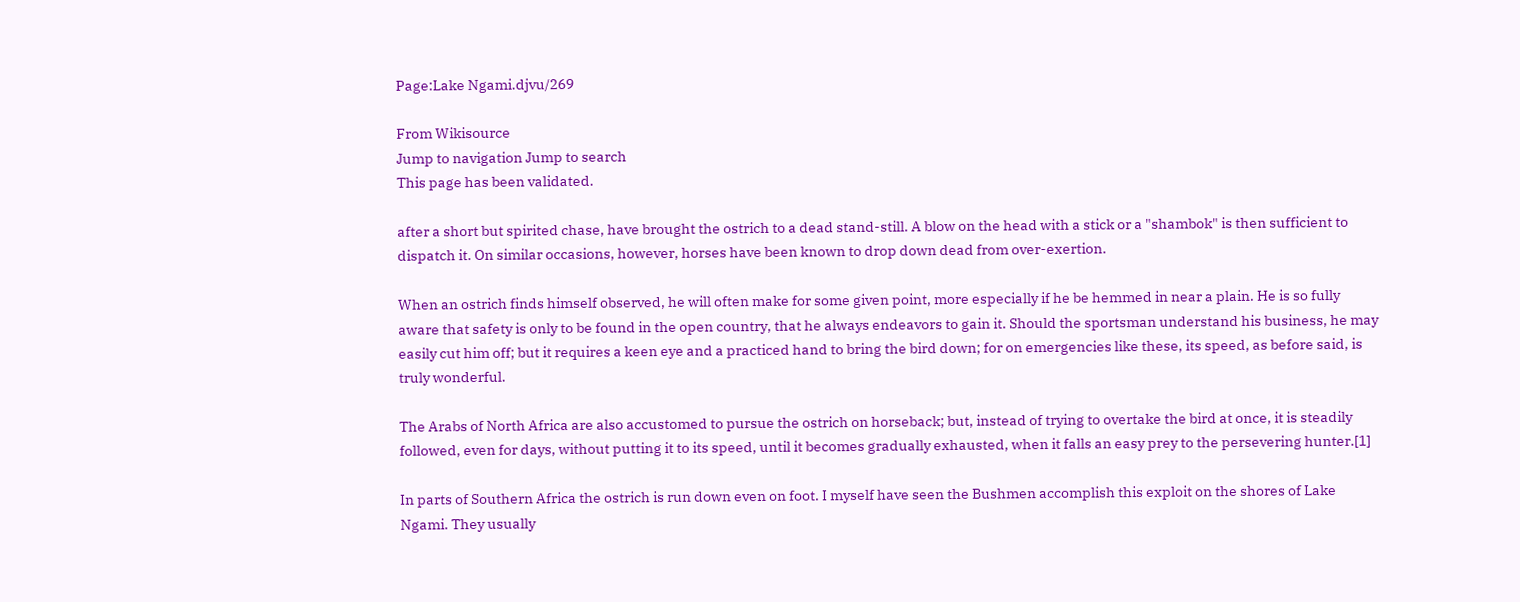Page:Lake Ngami.djvu/269

From Wikisource
Jump to navigation Jump to search
This page has been validated.

after a short but spirited chase, have brought the ostrich to a dead stand-still. A blow on the head with a stick or a "shambok" is then sufficient to dispatch it. On similar occasions, however, horses have been known to drop down dead from over-exertion.

When an ostrich finds himself observed, he will often make for some given point, more especially if he be hemmed in near a plain. He is so fully aware that safety is only to be found in the open country, that he always endeavors to gain it. Should the sportsman understand his business, he may easily cut him off; but it requires a keen eye and a practiced hand to bring the bird down; for on emergencies like these, its speed, as before said, is truly wonderful.

The Arabs of North Africa are also accustomed to pursue the ostrich on horseback; but, instead of trying to overtake the bird at once, it is steadily followed, even for days, without putting it to its speed, until it becomes gradually exhausted, when it falls an easy prey to the persevering hunter.[1]

In parts of Southern Africa the ostrich is run down even on foot. I myself have seen the Bushmen accomplish this exploit on the shores of Lake Ngami. They usually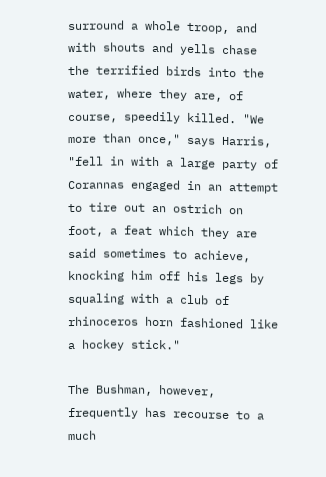surround a whole troop, and with shouts and yells chase the terrified birds into the water, where they are, of course, speedily killed. "We more than once," says Harris, "fell in with a large party of Corannas engaged in an attempt to tire out an ostrich on foot, a feat which they are said sometimes to achieve, knocking him off his legs by squaling with a club of rhinoceros horn fashioned like a hockey stick."

The Bushman, however, frequently has recourse to a much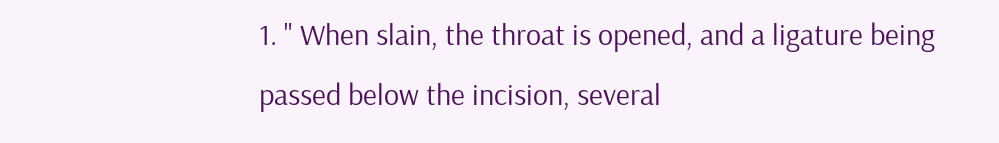1. " When slain, the throat is opened, and a ligature being passed below the incision, several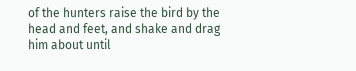of the hunters raise the bird by the head and feet, and shake and drag him about until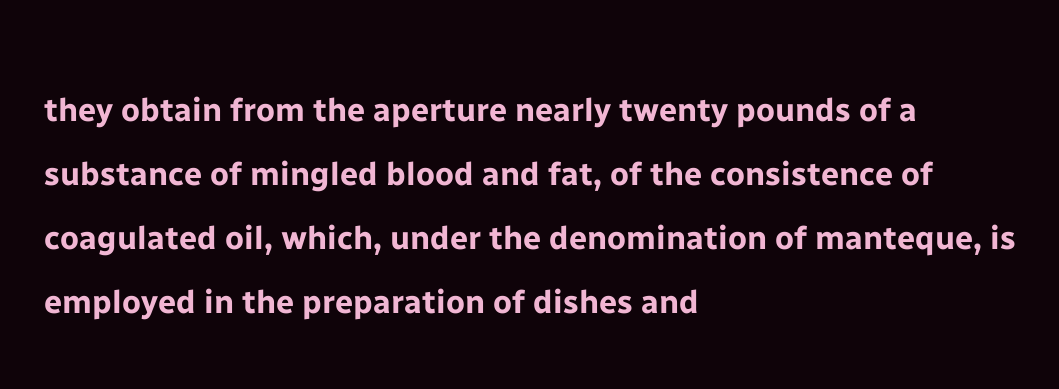they obtain from the aperture nearly twenty pounds of a substance of mingled blood and fat, of the consistence of coagulated oil, which, under the denomination of manteque, is employed in the preparation of dishes and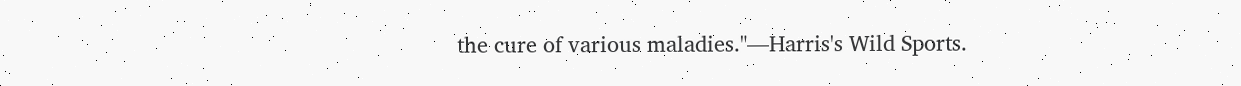the cure of various maladies."—Harris's Wild Sports.